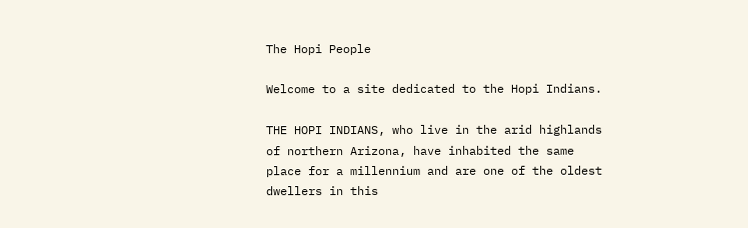The Hopi People

Welcome to a site dedicated to the Hopi Indians.

THE HOPI INDIANS, who live in the arid highlands of northern Arizona, have inhabited the same place for a millennium and are one of the oldest dwellers in this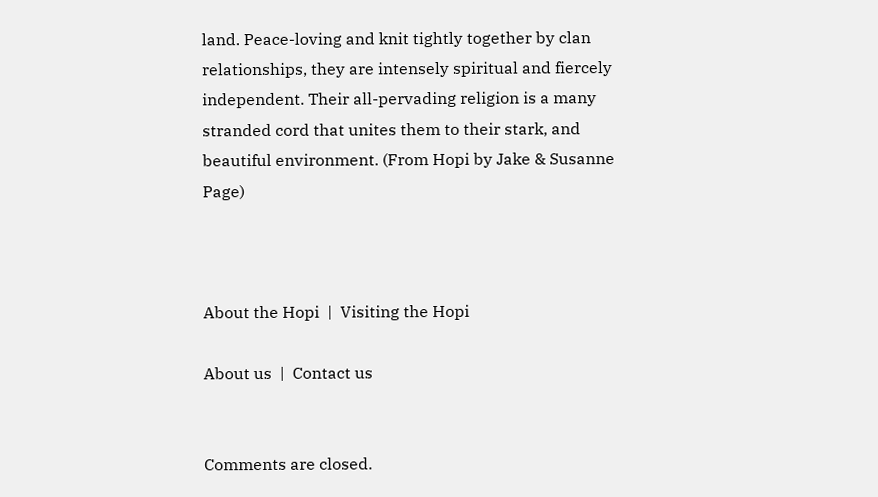land. Peace-loving and knit tightly together by clan relationships, they are intensely spiritual and fiercely independent. Their all-pervading religion is a many stranded cord that unites them to their stark, and beautiful environment. (From Hopi by Jake & Susanne Page)



About the Hopi  |  Visiting the Hopi

About us  |  Contact us


Comments are closed.